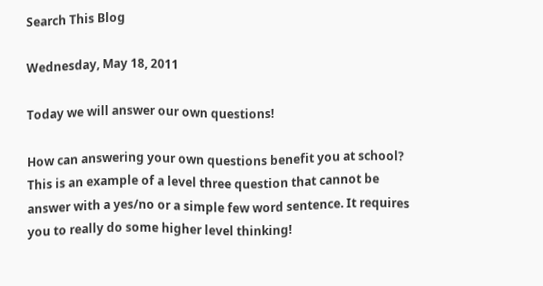Search This Blog

Wednesday, May 18, 2011

Today we will answer our own questions!

How can answering your own questions benefit you at school? This is an example of a level three question that cannot be answer with a yes/no or a simple few word sentence. It requires you to really do some higher level thinking!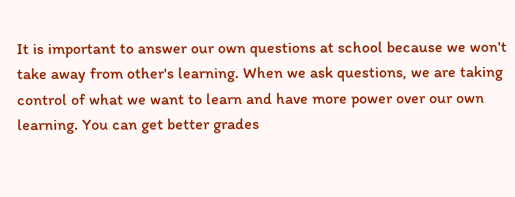It is important to answer our own questions at school because we won't take away from other's learning. When we ask questions, we are taking control of what we want to learn and have more power over our own learning. You can get better grades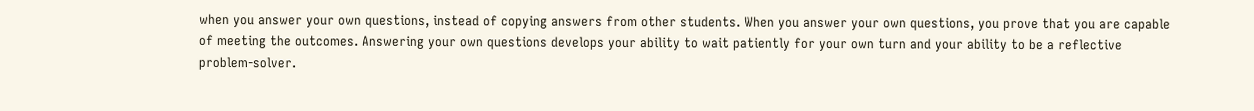when you answer your own questions, instead of copying answers from other students. When you answer your own questions, you prove that you are capable of meeting the outcomes. Answering your own questions develops your ability to wait patiently for your own turn and your ability to be a reflective problem-solver.